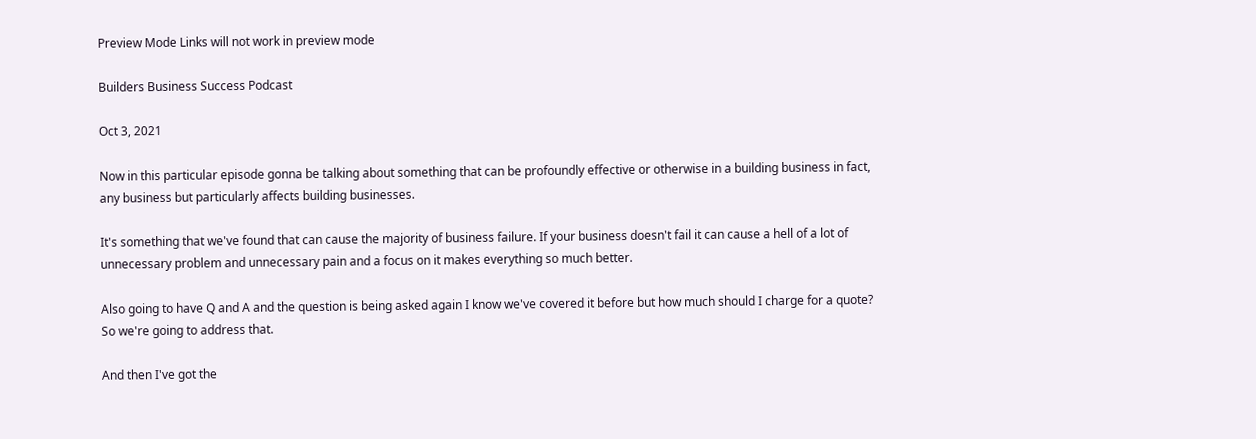Preview Mode Links will not work in preview mode

Builders Business Success Podcast

Oct 3, 2021

Now in this particular episode gonna be talking about something that can be profoundly effective or otherwise in a building business in fact, any business but particularly affects building businesses.

It's something that we've found that can cause the majority of business failure. If your business doesn't fail it can cause a hell of a lot of unnecessary problem and unnecessary pain and a focus on it makes everything so much better.

Also going to have Q and A and the question is being asked again I know we've covered it before but how much should I charge for a quote? So we're going to address that.

And then I've got the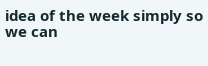idea of the week simply so we can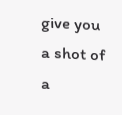give you a shot of a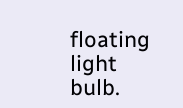floating light bulb.